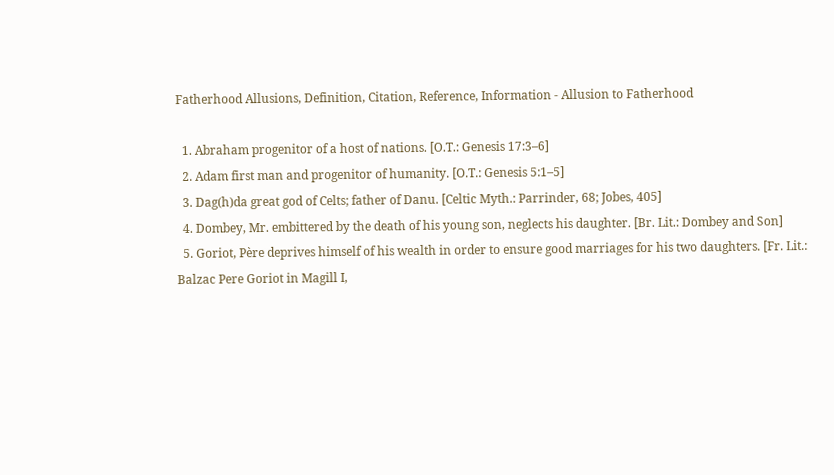Fatherhood Allusions, Definition, Citation, Reference, Information - Allusion to Fatherhood

  1. Abraham progenitor of a host of nations. [O.T.: Genesis 17:3–6]
  2. Adam first man and progenitor of humanity. [O.T.: Genesis 5:1–5]
  3. Dag(h)da great god of Celts; father of Danu. [Celtic Myth.: Parrinder, 68; Jobes, 405]
  4. Dombey, Mr. embittered by the death of his young son, neglects his daughter. [Br. Lit.: Dombey and Son]
  5. Goriot, Père deprives himself of his wealth in order to ensure good marriages for his two daughters. [Fr. Lit.: Balzac Pere Goriot in Magill I,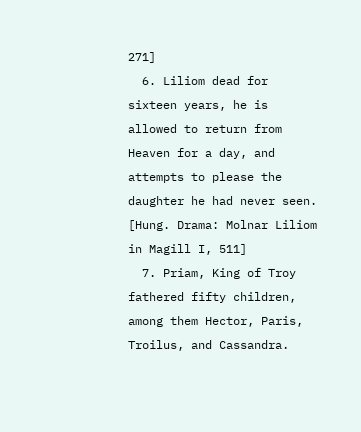271]
  6. Liliom dead for sixteen years, he is allowed to return from Heaven for a day, and attempts to please the daughter he had never seen. [Hung. Drama: Molnar Liliom in Magill I, 511]
  7. Priam, King of Troy fathered fifty children, among them Hector, Paris, Troilus, and Cassandra.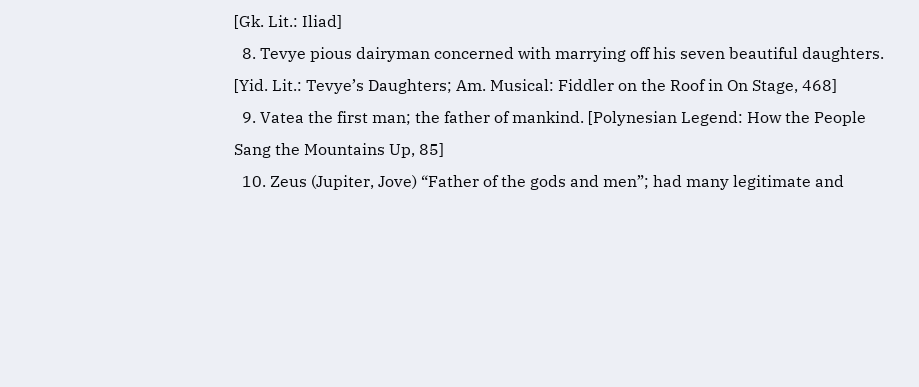[Gk. Lit.: Iliad]
  8. Tevye pious dairyman concerned with marrying off his seven beautiful daughters. [Yid. Lit.: Tevye’s Daughters; Am. Musical: Fiddler on the Roof in On Stage, 468]
  9. Vatea the first man; the father of mankind. [Polynesian Legend: How the People Sang the Mountains Up, 85]
  10. Zeus (Jupiter, Jove) “Father of the gods and men”; had many legitimate and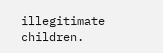illegitimate children.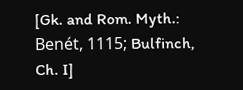[Gk. and Rom. Myth.: Benét, 1115; Bulfinch, Ch. I]